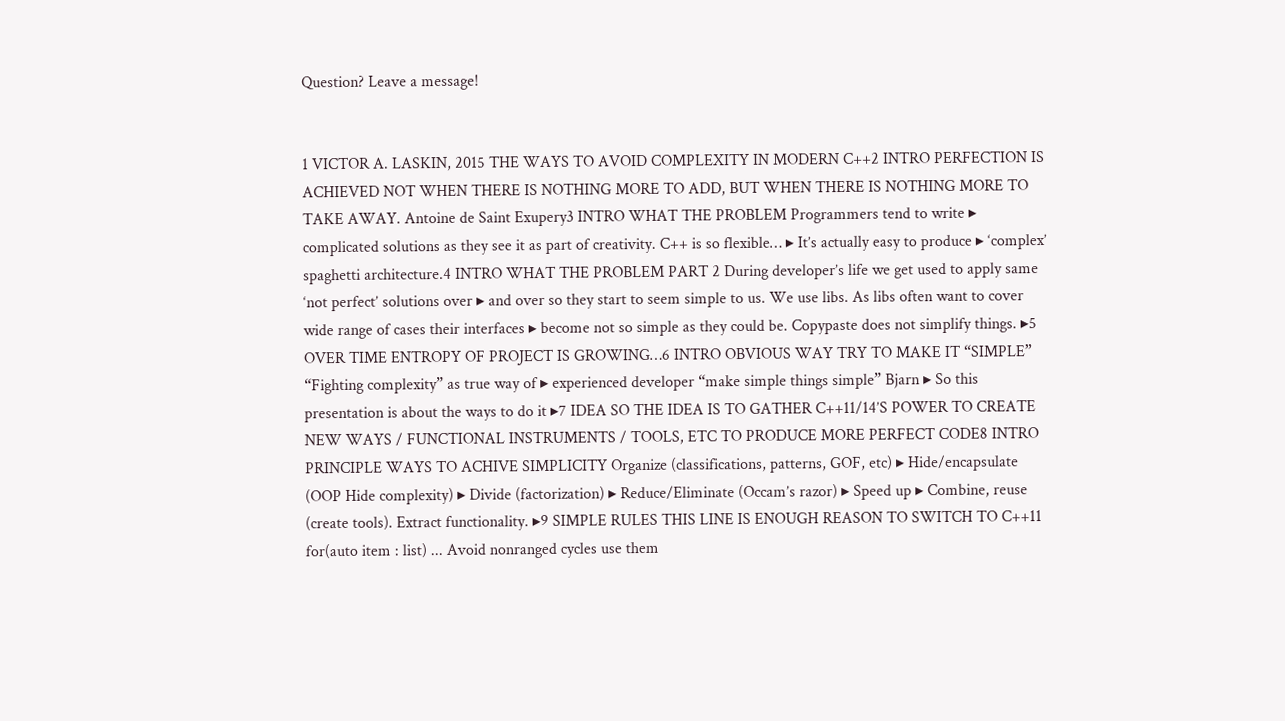Question? Leave a message!


1 VICTOR A. LASKIN, 2015 THE WAYS TO AVOID COMPLEXITY IN MODERN C++2 INTRO PERFECTION IS ACHIEVED NOT WHEN THERE IS NOTHING MORE TO ADD, BUT WHEN THERE IS NOTHING MORE TO TAKE AWAY. Antoine de Saint Exupery3 INTRO WHAT THE PROBLEM Programmers tend to write ▸ complicated solutions as they see it as part of creativity. C++ is so flexible… ▸ It’s actually easy to produce ▸ ‘complex’ spaghetti architecture.4 INTRO WHAT THE PROBLEM PART 2 During developer’s life we get used to apply same ‘not perfect’ solutions over ▸ and over so they start to seem simple to us. We use libs. As libs often want to cover wide range of cases their interfaces ▸ become not so simple as they could be. Copypaste does not simplify things. ▸5 OVER TIME ENTROPY OF PROJECT IS GROWING…6 INTRO OBVIOUS WAY TRY TO MAKE IT “SIMPLE” “Fighting complexity” as true way of ▸ experienced developer “make simple things simple” Bjarn ▸ So this presentation is about the ways to do it ▸7 IDEA SO THE IDEA IS TO GATHER C++11/14’S POWER TO CREATE NEW WAYS / FUNCTIONAL INSTRUMENTS / TOOLS, ETC TO PRODUCE MORE PERFECT CODE8 INTRO PRINCIPLE WAYS TO ACHIVE SIMPLICITY Organize (classifications, patterns, GOF, etc) ▸ Hide/encapsulate (OOP Hide complexity) ▸ Divide (factorization) ▸ Reduce/Eliminate (Occam’s razor) ▸ Speed up ▸ Combine, reuse (create tools). Extract functionality. ▸9 SIMPLE RULES THIS LINE IS ENOUGH REASON TO SWITCH TO C++11 for(auto item : list) ... Avoid nonranged cycles use them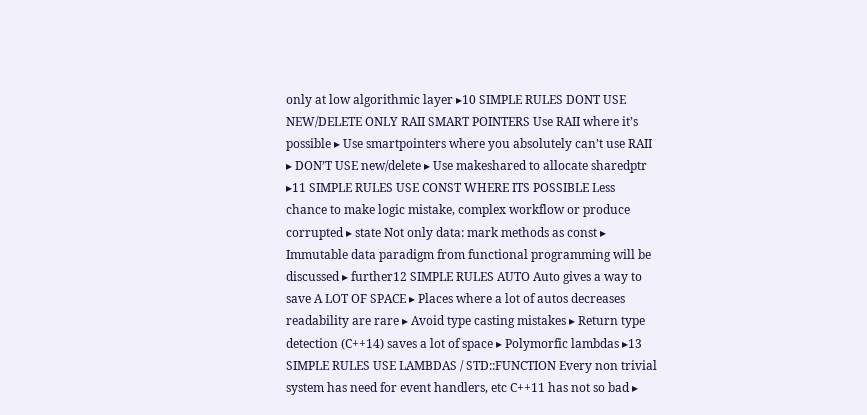only at low algorithmic layer ▸10 SIMPLE RULES DONT USE NEW/DELETE ONLY RAII SMART POINTERS Use RAII where it’s possible ▸ Use smartpointers where you absolutely can’t use RAII ▸ DON’T USE new/delete ▸ Use makeshared to allocate sharedptr ▸11 SIMPLE RULES USE CONST WHERE ITS POSSIBLE Less chance to make logic mistake, complex workflow or produce corrupted ▸ state Not only data: mark methods as const ▸ Immutable data paradigm from functional programming will be discussed ▸ further12 SIMPLE RULES AUTO Auto gives a way to save A LOT OF SPACE ▸ Places where a lot of autos decreases readability are rare ▸ Avoid type casting mistakes ▸ Return type detection (C++14) saves a lot of space ▸ Polymorfic lambdas ▸13 SIMPLE RULES USE LAMBDAS / STD::FUNCTION Every non trivial system has need for event handlers, etc C++11 has not so bad ▸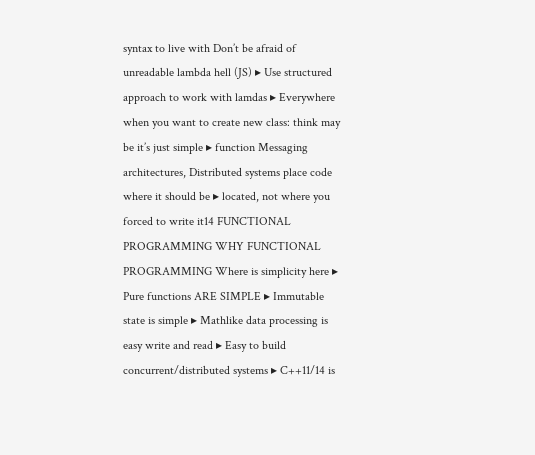syntax to live with Don’t be afraid of unreadable lambda hell (JS) ▸ Use structured approach to work with lamdas ▸ Everywhere when you want to create new class: think may be it’s just simple ▸ function Messaging architectures, Distributed systems place code where it should be ▸ located, not where you forced to write it14 FUNCTIONAL PROGRAMMING WHY FUNCTIONAL PROGRAMMING Where is simplicity here ▸ Pure functions ARE SIMPLE ▸ Immutable state is simple ▸ Mathlike data processing is easy write and read ▸ Easy to build concurrent/distributed systems ▸ C++11/14 is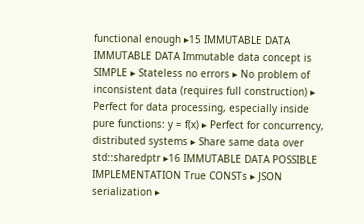functional enough ▸15 IMMUTABLE DATA IMMUTABLE DATA Immutable data concept is SIMPLE ▸ Stateless no errors ▸ No problem of inconsistent data (requires full construction) ▸ Perfect for data processing, especially inside pure functions: y = f(x) ▸ Perfect for concurrency, distributed systems ▸ Share same data over std::sharedptr ▸16 IMMUTABLE DATA POSSIBLE IMPLEMENTATION True CONSTs ▸ JSON serialization ▸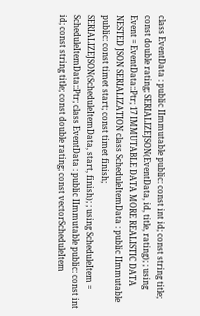class EventData : public IImmutable public: const int id; const string title; const double rating; SERIALIZEJSON(EventData, id, title, rating); ; using Event = EventData::Ptr; 17 IMMUTABLE DATA MORE REALISTIC DATA NESTED JSON SERIALIZATION class ScheduleItemData : public IImmutable public: const timet start; const timet finish; SERIALIZEJSON(ScheduleItemData, start, finish); ; using ScheduleItem = ScheduleItemData::Ptr; class EventData : public IImmutable public: const int id; const string title; const double rating; const vectorScheduleItem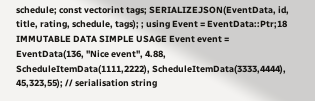schedule; const vectorint tags; SERIALIZEJSON(EventData, id, title, rating, schedule, tags); ; using Event = EventData::Ptr;18 IMMUTABLE DATA SIMPLE USAGE Event event = EventData(136, "Nice event", 4.88, ScheduleItemData(1111,2222), ScheduleItemData(3333,4444), 45,323,55); // serialisation string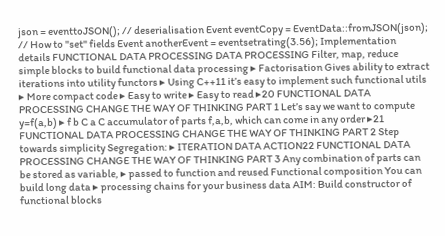json = eventtoJSON(); // deserialisation Event eventCopy = EventData::fromJSON(json); // How to "set" fields Event anotherEvent = eventsetrating(3.56); Implementation details FUNCTIONAL DATA PROCESSING DATA PROCESSING Filter, map, reduce simple blocks to build functional data processing ▸ Factorisation Gives ability to extract iterations into utility functors ▸ Using C++11 it’s easy to implement such functional utils ▸ More compact code ▸ Easy to write ▸ Easy to read ▸20 FUNCTIONAL DATA PROCESSING CHANGE THE WAY OF THINKING PART 1 Let’s say we want to compute y=f(a,b) ▸ f b C a C accumulator of parts f,a,b, which can come in any order ▸21 FUNCTIONAL DATA PROCESSING CHANGE THE WAY OF THINKING PART 2 Step towards simplicity Segregation: ▸ ITERATION DATA ACTION22 FUNCTIONAL DATA PROCESSING CHANGE THE WAY OF THINKING PART 3 Any combination of parts can be stored as variable, ▸ passed to function and reused Functional composition You can build long data ▸ processing chains for your business data AIM: Build constructor of functional blocks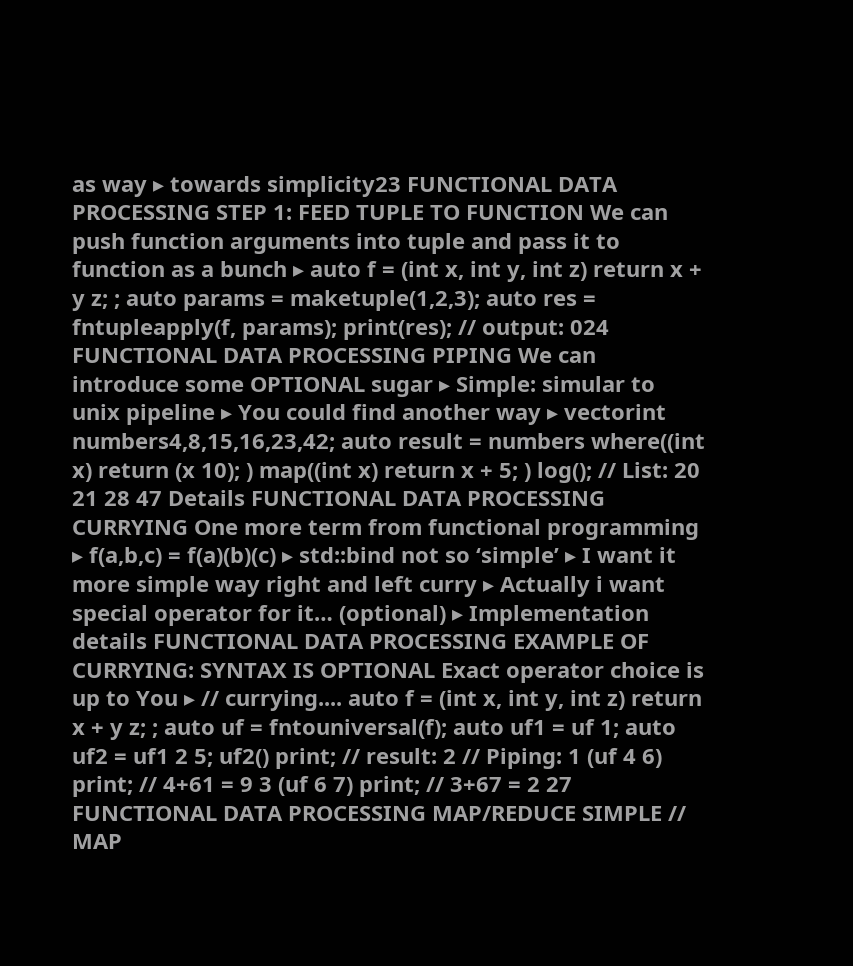as way ▸ towards simplicity23 FUNCTIONAL DATA PROCESSING STEP 1: FEED TUPLE TO FUNCTION We can push function arguments into tuple and pass it to function as a bunch ▸ auto f = (int x, int y, int z) return x + y z; ; auto params = maketuple(1,2,3); auto res = fntupleapply(f, params); print(res); // output: 024 FUNCTIONAL DATA PROCESSING PIPING We can introduce some OPTIONAL sugar ▸ Simple: simular to unix pipeline ▸ You could find another way ▸ vectorint numbers4,8,15,16,23,42; auto result = numbers where((int x) return (x 10); ) map((int x) return x + 5; ) log(); // List: 20 21 28 47 Details FUNCTIONAL DATA PROCESSING CURRYING One more term from functional programming ▸ f(a,b,c) = f(a)(b)(c) ▸ std::bind not so ‘simple’ ▸ I want it more simple way right and left curry ▸ Actually i want special operator for it… (optional) ▸ Implementation details FUNCTIONAL DATA PROCESSING EXAMPLE OF CURRYING: SYNTAX IS OPTIONAL Exact operator choice is up to You ▸ // currying.... auto f = (int x, int y, int z) return x + y z; ; auto uf = fntouniversal(f); auto uf1 = uf 1; auto uf2 = uf1 2 5; uf2() print; // result: 2 // Piping: 1 (uf 4 6) print; // 4+61 = 9 3 (uf 6 7) print; // 3+67 = 2 27 FUNCTIONAL DATA PROCESSING MAP/REDUCE SIMPLE // MAP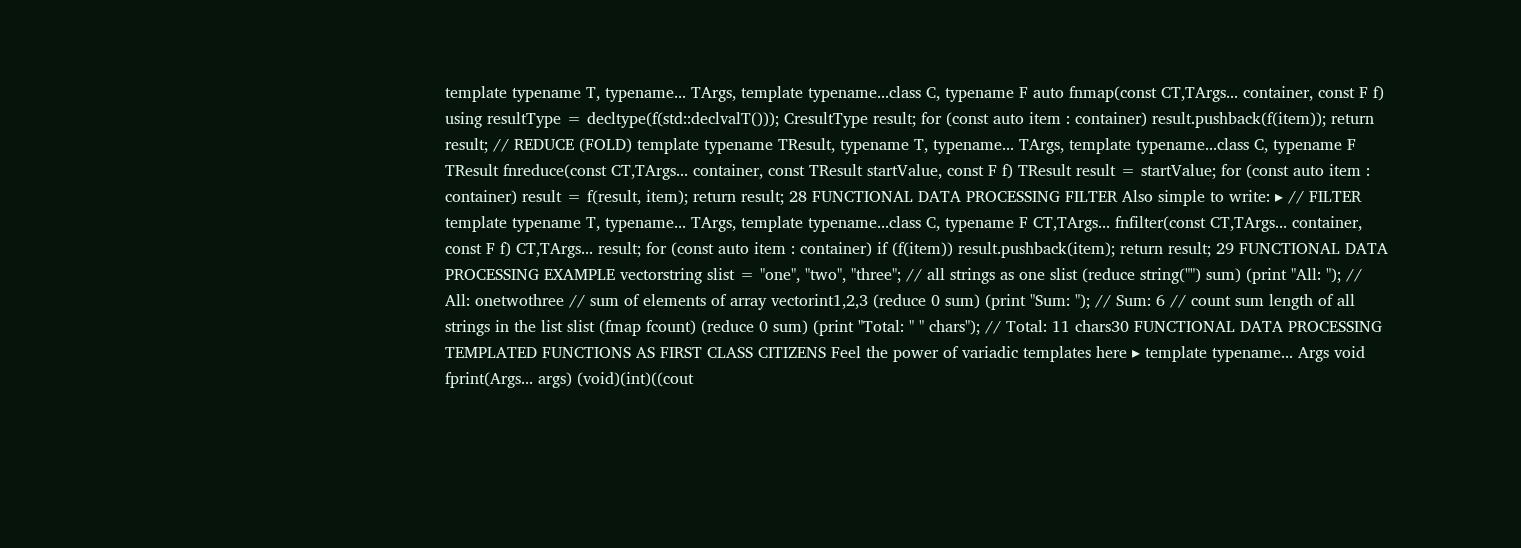template typename T, typename... TArgs, template typename...class C, typename F auto fnmap(const CT,TArgs... container, const F f) using resultType = decltype(f(std::declvalT())); CresultType result; for (const auto item : container) result.pushback(f(item)); return result; // REDUCE (FOLD) template typename TResult, typename T, typename... TArgs, template typename...class C, typename F TResult fnreduce(const CT,TArgs... container, const TResult startValue, const F f) TResult result = startValue; for (const auto item : container) result = f(result, item); return result; 28 FUNCTIONAL DATA PROCESSING FILTER Also simple to write: ▸ // FILTER template typename T, typename... TArgs, template typename...class C, typename F CT,TArgs... fnfilter(const CT,TArgs... container, const F f) CT,TArgs... result; for (const auto item : container) if (f(item)) result.pushback(item); return result; 29 FUNCTIONAL DATA PROCESSING EXAMPLE vectorstring slist = "one", "two", "three"; // all strings as one slist (reduce string("") sum) (print "All: "); // All: onetwothree // sum of elements of array vectorint1,2,3 (reduce 0 sum) (print "Sum: "); // Sum: 6 // count sum length of all strings in the list slist (fmap fcount) (reduce 0 sum) (print "Total: " " chars"); // Total: 11 chars30 FUNCTIONAL DATA PROCESSING TEMPLATED FUNCTIONS AS FIRST CLASS CITIZENS Feel the power of variadic templates here ▸ template typename... Args void fprint(Args... args) (void)(int)((cout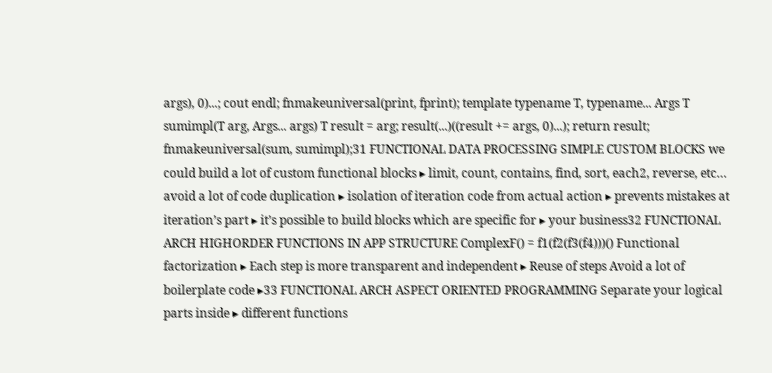args), 0)...; cout endl; fnmakeuniversal(print, fprint); template typename T, typename... Args T sumimpl(T arg, Args... args) T result = arg; result(...)((result += args, 0)...); return result; fnmakeuniversal(sum, sumimpl);31 FUNCTIONAL DATA PROCESSING SIMPLE CUSTOM BLOCKS we could build a lot of custom functional blocks ▸ limit, count, contains, find, sort, each2, reverse, etc… avoid a lot of code duplication ▸ isolation of iteration code from actual action ▸ prevents mistakes at iteration’s part ▸ it’s possible to build blocks which are specific for ▸ your business32 FUNCTIONAL ARCH HIGHORDER FUNCTIONS IN APP STRUCTURE ComplexF() = f1(f2(f3(f4)))() Functional factorization ▸ Each step is more transparent and independent ▸ Reuse of steps Avoid a lot of boilerplate code ▸33 FUNCTIONAL ARCH ASPECT ORIENTED PROGRAMMING Separate your logical parts inside ▸ different functions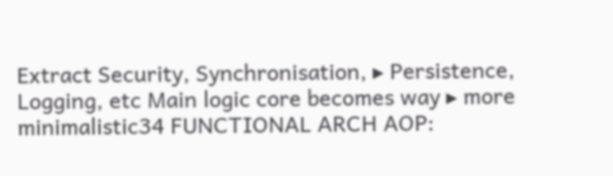Extract Security, Synchronisation, ▸ Persistence, Logging, etc Main logic core becomes way ▸ more minimalistic34 FUNCTIONAL ARCH AOP: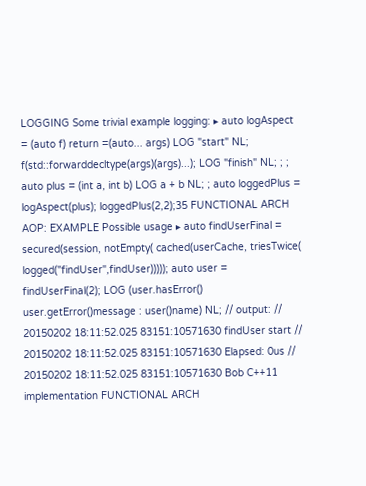LOGGING Some trivial example logging: ▸ auto logAspect = (auto f) return =(auto... args) LOG "start" NL; f(std::forwarddecltype(args)(args)...); LOG "finish" NL; ; ; auto plus = (int a, int b) LOG a + b NL; ; auto loggedPlus = logAspect(plus); loggedPlus(2,2);35 FUNCTIONAL ARCH AOP: EXAMPLE Possible usage ▸ auto findUserFinal = secured(session, notEmpty( cached(userCache, triesTwice( logged("findUser",findUser))))); auto user = findUserFinal(2); LOG (user.hasError() user.getError()message : user()name) NL; // output: // 20150202 18:11:52.025 83151:10571630 findUser start // 20150202 18:11:52.025 83151:10571630 Elapsed: 0us // 20150202 18:11:52.025 83151:10571630 Bob C++11 implementation FUNCTIONAL ARCH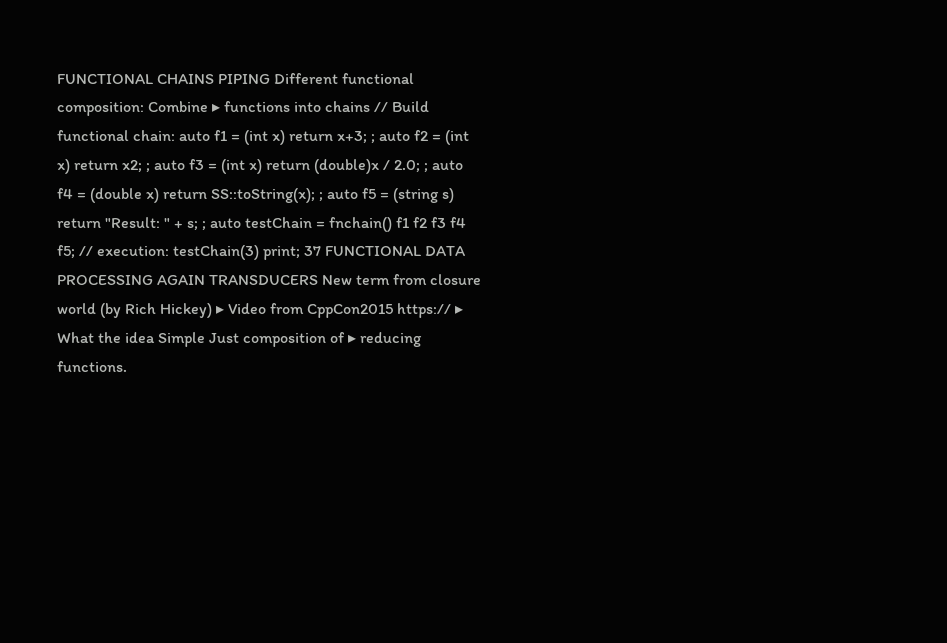FUNCTIONAL CHAINS PIPING Different functional composition: Combine ▸ functions into chains // Build functional chain: auto f1 = (int x) return x+3; ; auto f2 = (int x) return x2; ; auto f3 = (int x) return (double)x / 2.0; ; auto f4 = (double x) return SS::toString(x); ; auto f5 = (string s) return "Result: " + s; ; auto testChain = fnchain() f1 f2 f3 f4 f5; // execution: testChain(3) print; 37 FUNCTIONAL DATA PROCESSING AGAIN TRANSDUCERS New term from closure world (by Rich Hickey) ▸ Video from CppCon2015 https:// ▸ What the idea Simple Just composition of ▸ reducing functions.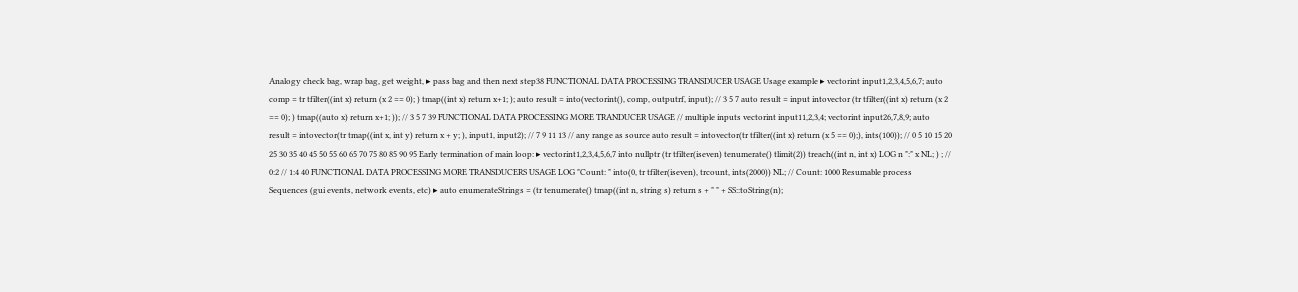Analogy check bag, wrap bag, get weight, ▸ pass bag and then next step38 FUNCTIONAL DATA PROCESSING TRANSDUCER USAGE Usage example ▸ vectorint input1,2,3,4,5,6,7; auto comp = tr tfilter((int x) return (x 2 == 0); ) tmap((int x) return x+1; ); auto result = into(vectorint(), comp, outputrf, input); // 3 5 7 auto result = input intovector (tr tfilter((int x) return (x 2 == 0); ) tmap((auto x) return x+1; )); // 3 5 7 39 FUNCTIONAL DATA PROCESSING MORE TRANDUCER USAGE // multiple inputs vectorint input11,2,3,4; vectorint input26,7,8,9; auto result = intovector(tr tmap((int x, int y) return x + y; ), input1, input2); // 7 9 11 13 // any range as source auto result = intovector(tr tfilter((int x) return (x 5 == 0);), ints(100)); // 0 5 10 15 20 25 30 35 40 45 50 55 60 65 70 75 80 85 90 95 Early termination of main loop: ▸ vectorint1,2,3,4,5,6,7 into nullptr (tr tfilter(iseven) tenumerate() tlimit(2)) treach((int n, int x) LOG n ":" x NL; ) ; // 0:2 // 1:4 40 FUNCTIONAL DATA PROCESSING MORE TRANSDUCERS USAGE LOG "Count: " into(0, tr tfilter(iseven), trcount, ints(2000)) NL; // Count: 1000 Resumable process Sequences (gui events, network events, etc) ▸ auto enumerateStrings = (tr tenumerate() tmap((int n, string s) return s + " " + SS::toString(n);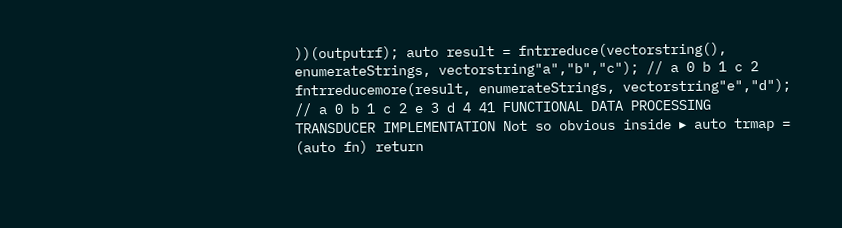))(outputrf); auto result = fntrreduce(vectorstring(), enumerateStrings, vectorstring"a","b","c"); // a 0 b 1 c 2 fntrreducemore(result, enumerateStrings, vectorstring"e","d"); // a 0 b 1 c 2 e 3 d 4 41 FUNCTIONAL DATA PROCESSING TRANSDUCER IMPLEMENTATION Not so obvious inside ▸ auto trmap = (auto fn) return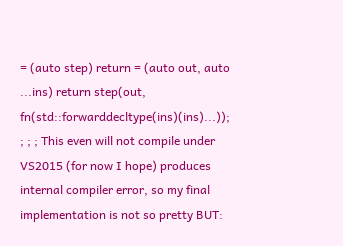= (auto step) return = (auto out, auto ...ins) return step(out, fn(std::forwarddecltype(ins)(ins)...)); ; ; ; This even will not compile under VS2015 (for now I hope) produces internal compiler error, so my final implementation is not so pretty BUT: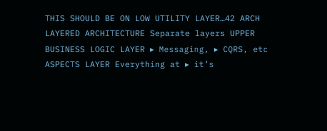THIS SHOULD BE ON LOW UTILITY LAYER…42 ARCH LAYERED ARCHITECTURE Separate layers UPPER BUSINESS LOGIC LAYER ▸ Messaging, ▸ CQRS, etc ASPECTS LAYER Everything at ▸ it’s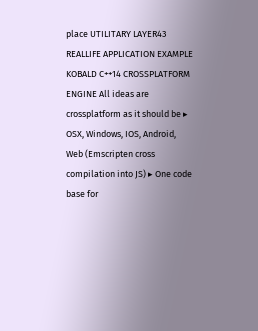place UTILITARY LAYER43 REALLIFE APPLICATION EXAMPLE KOBALD C++14 CROSSPLATFORM ENGINE All ideas are crossplatform as it should be ▸ OSX, Windows, IOS, Android, Web (Emscripten cross compilation into JS) ▸ One code base for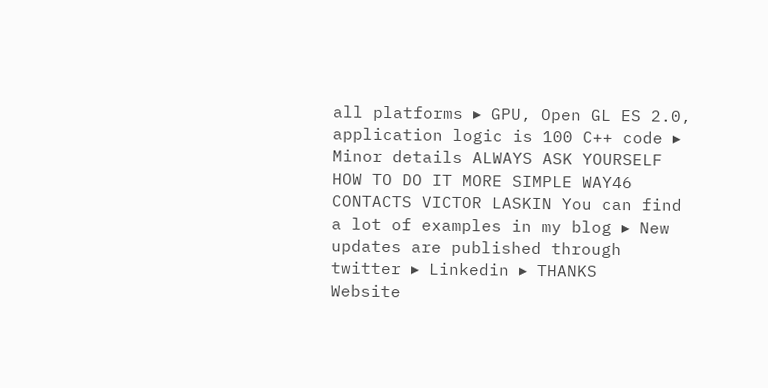all platforms ▸ GPU, Open GL ES 2.0, application logic is 100 C++ code ▸ Minor details ALWAYS ASK YOURSELF HOW TO DO IT MORE SIMPLE WAY46 CONTACTS VICTOR LASKIN You can find a lot of examples in my blog ▸ New updates are published through twitter ▸ Linkedin ▸ THANKS
Website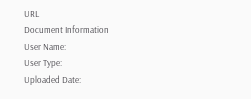URL
Document Information
User Name:
User Type:
Uploaded Date: